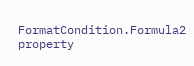FormatCondition.Formula2 property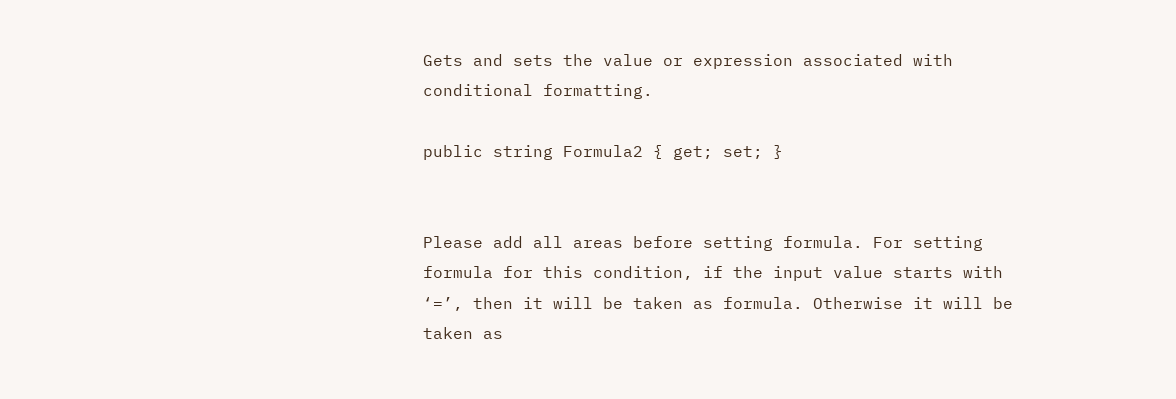Gets and sets the value or expression associated with conditional formatting.

public string Formula2 { get; set; }


Please add all areas before setting formula. For setting formula for this condition, if the input value starts with ‘=’, then it will be taken as formula. Otherwise it will be taken as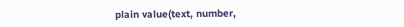plain value(text, number,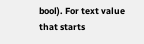bool). For text value that starts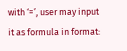with ‘=’, user may input it as formula in format: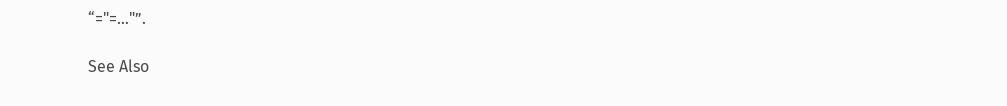“="=…"”.

See Also